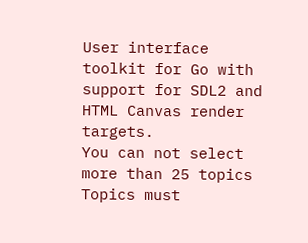User interface toolkit for Go with support for SDL2 and HTML Canvas render targets.
You can not select more than 25 topics Topics must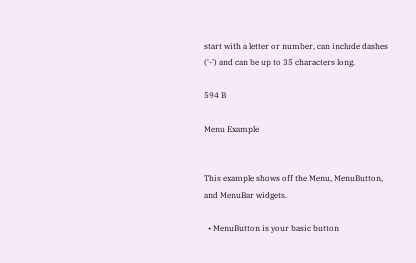start with a letter or number, can include dashes ('-') and can be up to 35 characters long.

594 B

Menu Example


This example shows off the Menu, MenuButton, and MenuBar widgets.

  • MenuButton is your basic button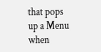that pops up a Menu when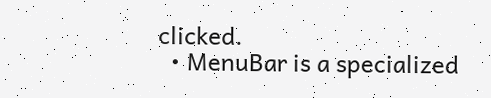clicked.
  • MenuBar is a specialized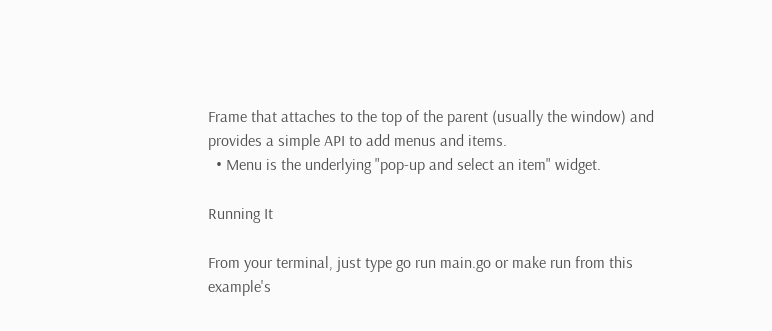Frame that attaches to the top of the parent (usually the window) and provides a simple API to add menus and items.
  • Menu is the underlying "pop-up and select an item" widget.

Running It

From your terminal, just type go run main.go or make run from this example's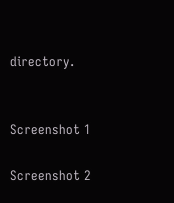directory.


Screenshot 1

Screenshot 2